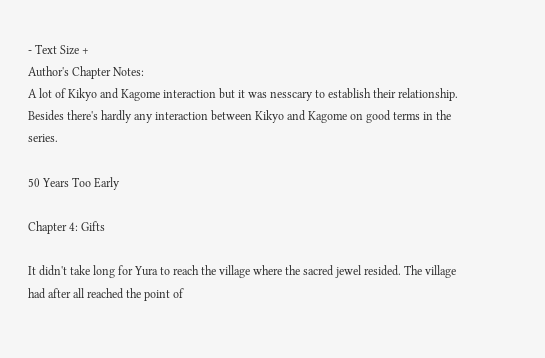- Text Size +
Author's Chapter Notes:
A lot of Kikyo and Kagome interaction but it was nesscary to establish their relationship. Besides there's hardly any interaction between Kikyo and Kagome on good terms in the series.

50 Years Too Early

Chapter 4: Gifts

It didn't take long for Yura to reach the village where the sacred jewel resided. The village had after all reached the point of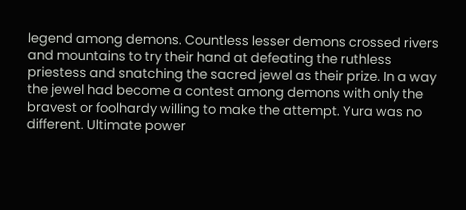legend among demons. Countless lesser demons crossed rivers and mountains to try their hand at defeating the ruthless priestess and snatching the sacred jewel as their prize. In a way the jewel had become a contest among demons with only the bravest or foolhardy willing to make the attempt. Yura was no different. Ultimate power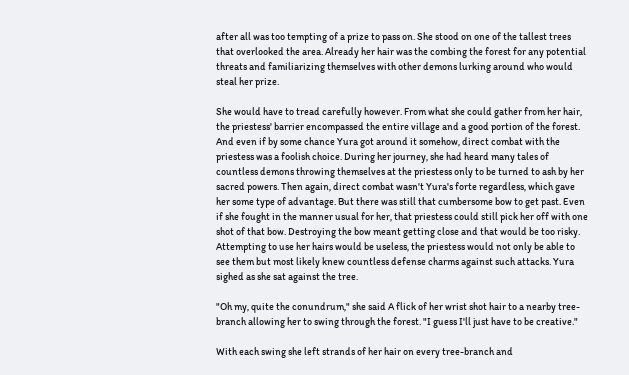after all was too tempting of a prize to pass on. She stood on one of the tallest trees that overlooked the area. Already her hair was the combing the forest for any potential threats and familiarizing themselves with other demons lurking around who would steal her prize.

She would have to tread carefully however. From what she could gather from her hair, the priestess' barrier encompassed the entire village and a good portion of the forest. And even if by some chance Yura got around it somehow, direct combat with the priestess was a foolish choice. During her journey, she had heard many tales of countless demons throwing themselves at the priestess only to be turned to ash by her sacred powers. Then again, direct combat wasn't Yura's forte regardless, which gave her some type of advantage. But there was still that cumbersome bow to get past. Even if she fought in the manner usual for her, that priestess could still pick her off with one shot of that bow. Destroying the bow meant getting close and that would be too risky. Attempting to use her hairs would be useless, the priestess would not only be able to see them but most likely knew countless defense charms against such attacks. Yura sighed as she sat against the tree.

"Oh my, quite the conundrum," she said A flick of her wrist shot hair to a nearby tree-branch allowing her to swing through the forest. "I guess I'll just have to be creative."

With each swing she left strands of her hair on every tree-branch and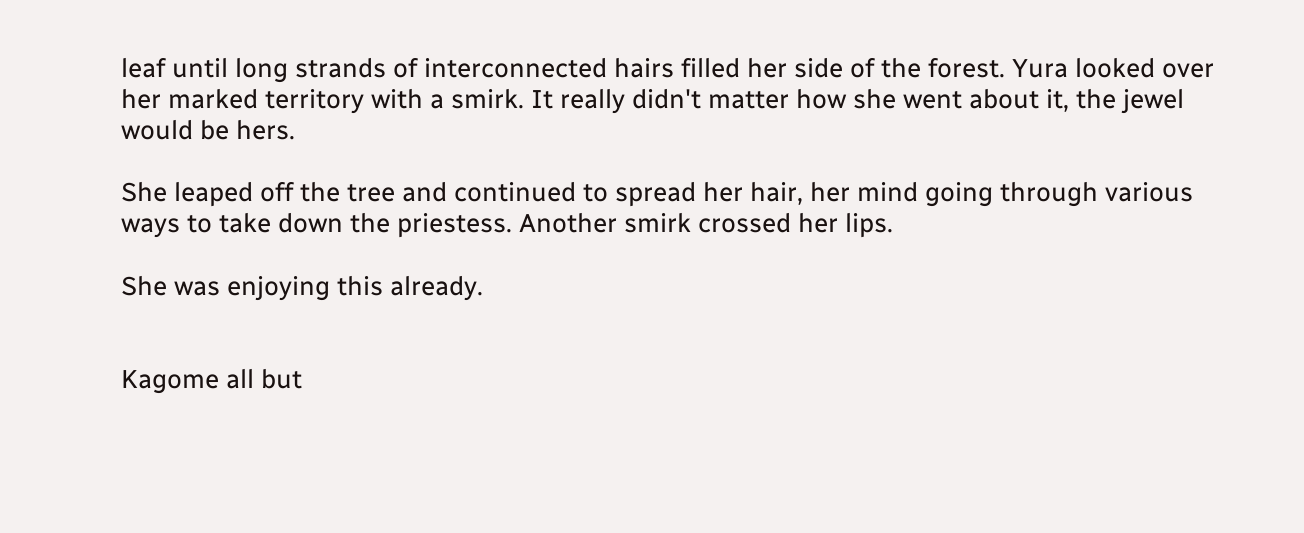leaf until long strands of interconnected hairs filled her side of the forest. Yura looked over her marked territory with a smirk. It really didn't matter how she went about it, the jewel would be hers.

She leaped off the tree and continued to spread her hair, her mind going through various ways to take down the priestess. Another smirk crossed her lips.

She was enjoying this already.


Kagome all but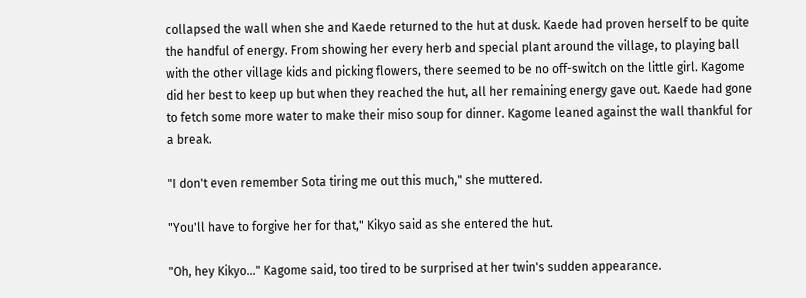collapsed the wall when she and Kaede returned to the hut at dusk. Kaede had proven herself to be quite the handful of energy. From showing her every herb and special plant around the village, to playing ball with the other village kids and picking flowers, there seemed to be no off-switch on the little girl. Kagome did her best to keep up but when they reached the hut, all her remaining energy gave out. Kaede had gone to fetch some more water to make their miso soup for dinner. Kagome leaned against the wall thankful for a break.

"I don't even remember Sota tiring me out this much," she muttered.

"You'll have to forgive her for that," Kikyo said as she entered the hut.

"Oh, hey Kikyo..." Kagome said, too tired to be surprised at her twin's sudden appearance.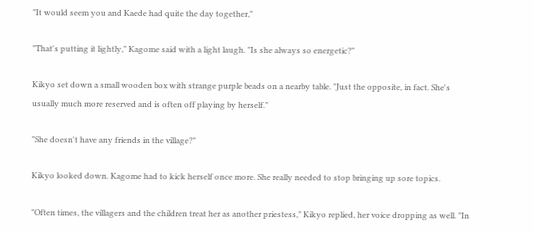"It would seem you and Kaede had quite the day together,"

"That's putting it lightly," Kagome said with a light laugh. "Is she always so energetic?"

Kikyo set down a small wooden box with strange purple beads on a nearby table. "Just the opposite, in fact. She's usually much more reserved and is often off playing by herself."

"She doesn't have any friends in the village?"

Kikyo looked down. Kagome had to kick herself once more. She really needed to stop bringing up sore topics.

"Often times, the villagers and the children treat her as another priestess," Kikyo replied, her voice dropping as well. "In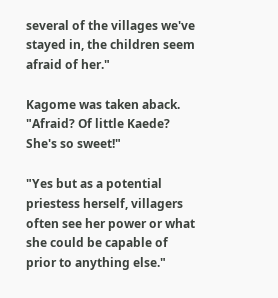several of the villages we've stayed in, the children seem afraid of her."

Kagome was taken aback. "Afraid? Of little Kaede? She's so sweet!"

"Yes but as a potential priestess herself, villagers often see her power or what she could be capable of prior to anything else."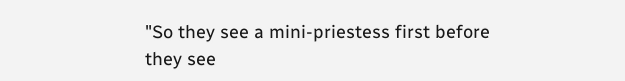"So they see a mini-priestess first before they see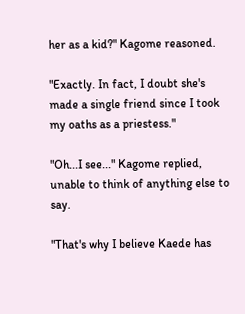her as a kid?" Kagome reasoned.

"Exactly. In fact, I doubt she's made a single friend since I took my oaths as a priestess."

"Oh...I see..." Kagome replied, unable to think of anything else to say.

"That's why I believe Kaede has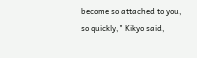become so attached to you, so quickly," Kikyo said,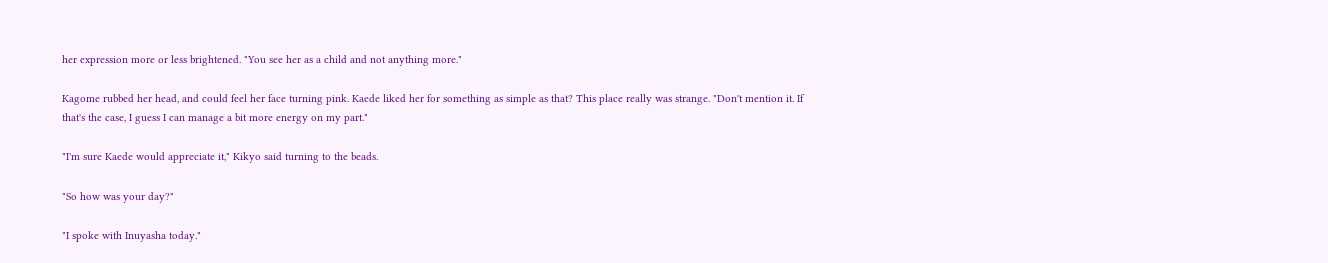her expression more or less brightened. "You see her as a child and not anything more."

Kagome rubbed her head, and could feel her face turning pink. Kaede liked her for something as simple as that? This place really was strange. "Don't mention it. If that's the case, I guess I can manage a bit more energy on my part."

"I'm sure Kaede would appreciate it," Kikyo said turning to the beads.

"So how was your day?"

"I spoke with Inuyasha today."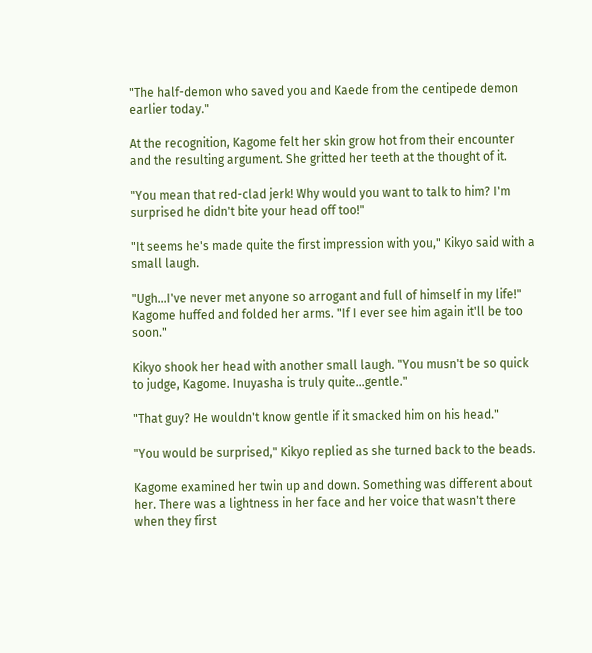"The half-demon who saved you and Kaede from the centipede demon earlier today."

At the recognition, Kagome felt her skin grow hot from their encounter and the resulting argument. She gritted her teeth at the thought of it.

"You mean that red-clad jerk! Why would you want to talk to him? I'm surprised he didn't bite your head off too!"

"It seems he's made quite the first impression with you," Kikyo said with a small laugh.

"Ugh...I've never met anyone so arrogant and full of himself in my life!" Kagome huffed and folded her arms. "If I ever see him again it'll be too soon."

Kikyo shook her head with another small laugh. "You musn't be so quick to judge, Kagome. Inuyasha is truly quite...gentle."

"That guy? He wouldn't know gentle if it smacked him on his head."

"You would be surprised," Kikyo replied as she turned back to the beads.

Kagome examined her twin up and down. Something was different about her. There was a lightness in her face and her voice that wasn't there when they first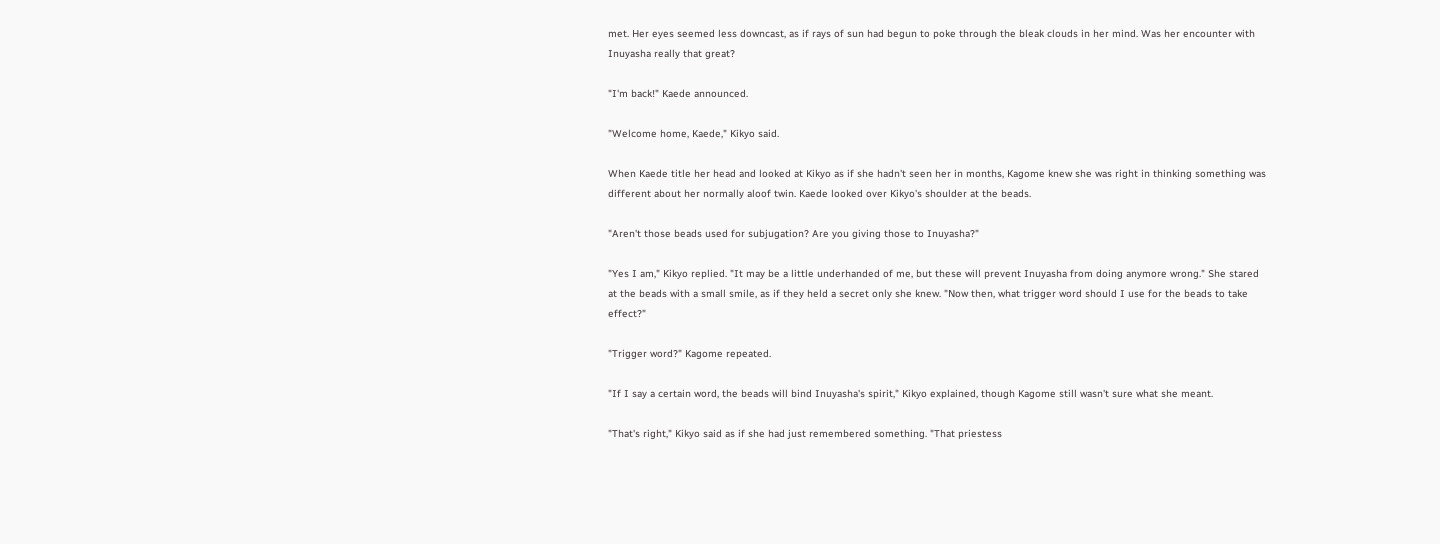met. Her eyes seemed less downcast, as if rays of sun had begun to poke through the bleak clouds in her mind. Was her encounter with Inuyasha really that great?

"I'm back!" Kaede announced.

"Welcome home, Kaede," Kikyo said.

When Kaede title her head and looked at Kikyo as if she hadn't seen her in months, Kagome knew she was right in thinking something was different about her normally aloof twin. Kaede looked over Kikyo's shoulder at the beads.

"Aren't those beads used for subjugation? Are you giving those to Inuyasha?"

"Yes I am," Kikyo replied. "It may be a little underhanded of me, but these will prevent Inuyasha from doing anymore wrong." She stared at the beads with a small smile, as if they held a secret only she knew. "Now then, what trigger word should I use for the beads to take effect?"

"Trigger word?" Kagome repeated.

"If I say a certain word, the beads will bind Inuyasha's spirit," Kikyo explained, though Kagome still wasn't sure what she meant.

"That's right," Kikyo said as if she had just remembered something. "That priestess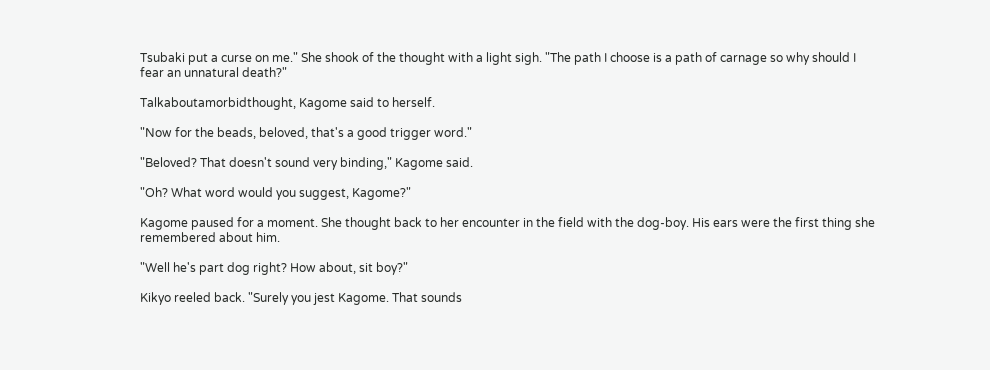Tsubaki put a curse on me." She shook of the thought with a light sigh. "The path I choose is a path of carnage so why should I fear an unnatural death?"

Talkaboutamorbidthought, Kagome said to herself.

"Now for the beads, beloved, that's a good trigger word."

"Beloved? That doesn't sound very binding," Kagome said.

"Oh? What word would you suggest, Kagome?"

Kagome paused for a moment. She thought back to her encounter in the field with the dog-boy. His ears were the first thing she remembered about him.

"Well he's part dog right? How about, sit boy?"

Kikyo reeled back. "Surely you jest Kagome. That sounds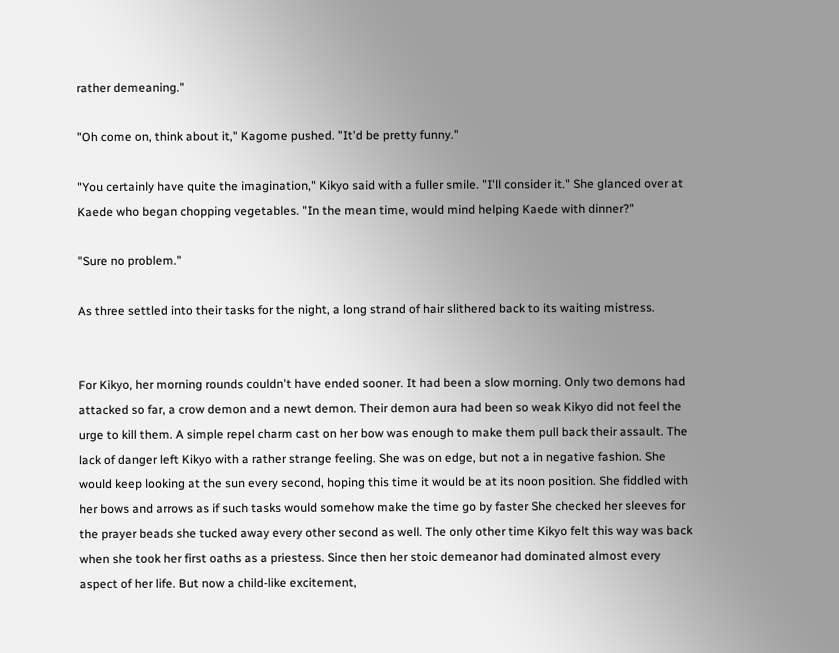rather demeaning."

"Oh come on, think about it," Kagome pushed. "It'd be pretty funny."

"You certainly have quite the imagination," Kikyo said with a fuller smile. "I'll consider it." She glanced over at Kaede who began chopping vegetables. "In the mean time, would mind helping Kaede with dinner?"

"Sure no problem."

As three settled into their tasks for the night, a long strand of hair slithered back to its waiting mistress.


For Kikyo, her morning rounds couldn't have ended sooner. It had been a slow morning. Only two demons had attacked so far, a crow demon and a newt demon. Their demon aura had been so weak Kikyo did not feel the urge to kill them. A simple repel charm cast on her bow was enough to make them pull back their assault. The lack of danger left Kikyo with a rather strange feeling. She was on edge, but not a in negative fashion. She would keep looking at the sun every second, hoping this time it would be at its noon position. She fiddled with her bows and arrows as if such tasks would somehow make the time go by faster She checked her sleeves for the prayer beads she tucked away every other second as well. The only other time Kikyo felt this way was back when she took her first oaths as a priestess. Since then her stoic demeanor had dominated almost every aspect of her life. But now a child-like excitement,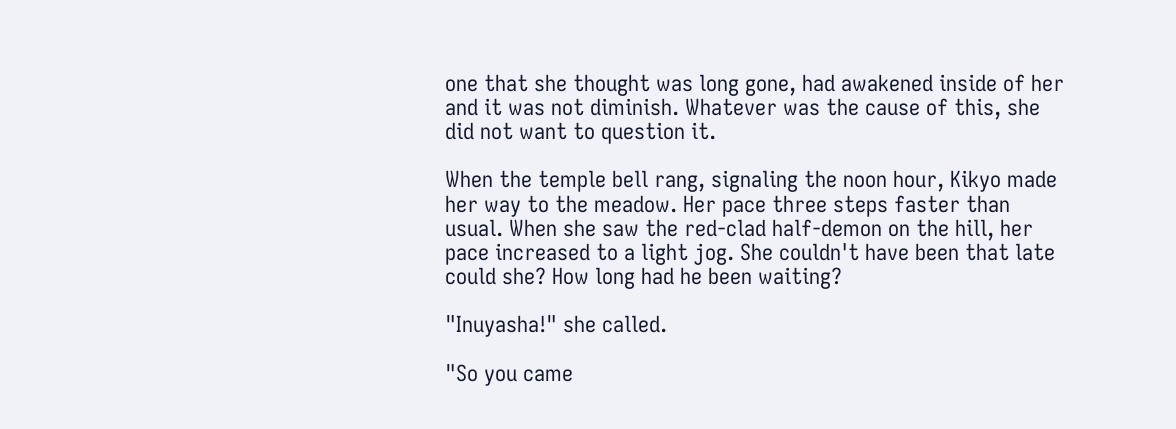one that she thought was long gone, had awakened inside of her and it was not diminish. Whatever was the cause of this, she did not want to question it.

When the temple bell rang, signaling the noon hour, Kikyo made her way to the meadow. Her pace three steps faster than usual. When she saw the red-clad half-demon on the hill, her pace increased to a light jog. She couldn't have been that late could she? How long had he been waiting?

"Inuyasha!" she called.

"So you came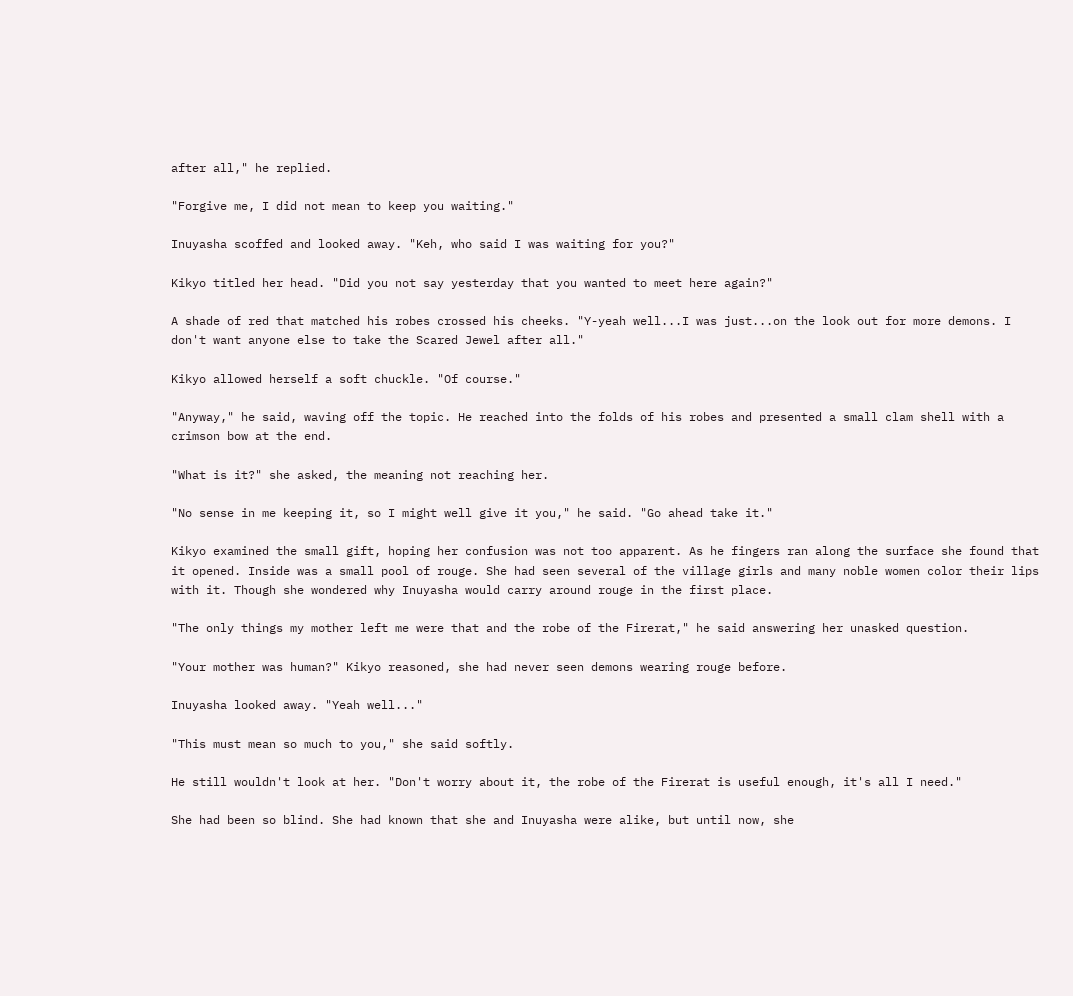after all," he replied.

"Forgive me, I did not mean to keep you waiting."

Inuyasha scoffed and looked away. "Keh, who said I was waiting for you?"

Kikyo titled her head. "Did you not say yesterday that you wanted to meet here again?"

A shade of red that matched his robes crossed his cheeks. "Y-yeah well...I was just...on the look out for more demons. I don't want anyone else to take the Scared Jewel after all."

Kikyo allowed herself a soft chuckle. "Of course."

"Anyway," he said, waving off the topic. He reached into the folds of his robes and presented a small clam shell with a crimson bow at the end.

"What is it?" she asked, the meaning not reaching her.

"No sense in me keeping it, so I might well give it you," he said. "Go ahead take it."

Kikyo examined the small gift, hoping her confusion was not too apparent. As he fingers ran along the surface she found that it opened. Inside was a small pool of rouge. She had seen several of the village girls and many noble women color their lips with it. Though she wondered why Inuyasha would carry around rouge in the first place.

"The only things my mother left me were that and the robe of the Firerat," he said answering her unasked question.

"Your mother was human?" Kikyo reasoned, she had never seen demons wearing rouge before.

Inuyasha looked away. "Yeah well..."

"This must mean so much to you," she said softly.

He still wouldn't look at her. "Don't worry about it, the robe of the Firerat is useful enough, it's all I need."

She had been so blind. She had known that she and Inuyasha were alike, but until now, she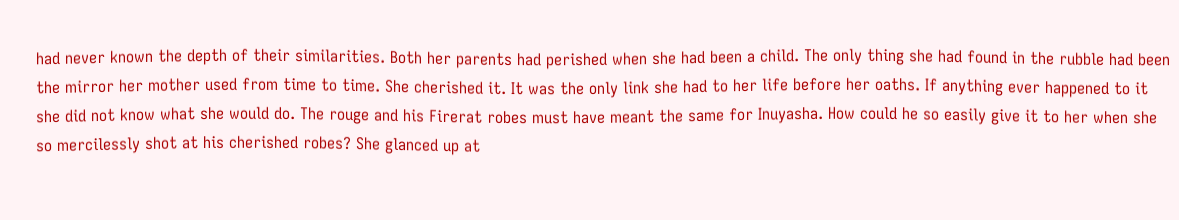had never known the depth of their similarities. Both her parents had perished when she had been a child. The only thing she had found in the rubble had been the mirror her mother used from time to time. She cherished it. It was the only link she had to her life before her oaths. If anything ever happened to it she did not know what she would do. The rouge and his Firerat robes must have meant the same for Inuyasha. How could he so easily give it to her when she so mercilessly shot at his cherished robes? She glanced up at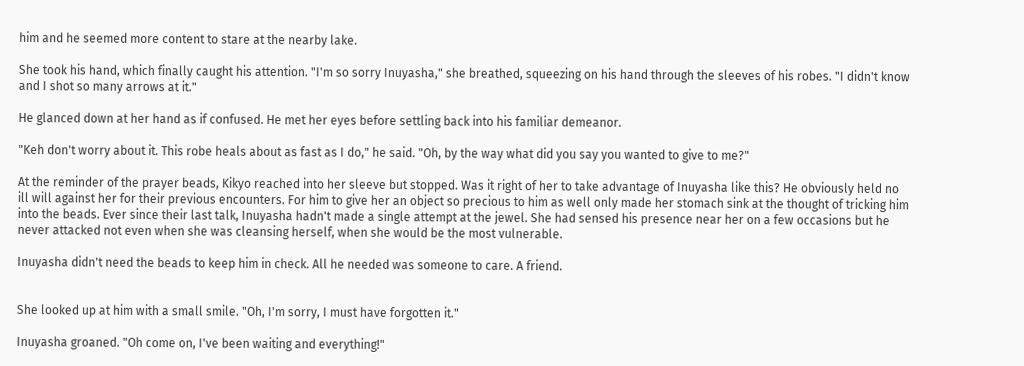him and he seemed more content to stare at the nearby lake.

She took his hand, which finally caught his attention. "I'm so sorry Inuyasha," she breathed, squeezing on his hand through the sleeves of his robes. "I didn't know and I shot so many arrows at it."

He glanced down at her hand as if confused. He met her eyes before settling back into his familiar demeanor.

"Keh don't worry about it. This robe heals about as fast as I do," he said. "Oh, by the way what did you say you wanted to give to me?"

At the reminder of the prayer beads, Kikyo reached into her sleeve but stopped. Was it right of her to take advantage of Inuyasha like this? He obviously held no ill will against her for their previous encounters. For him to give her an object so precious to him as well only made her stomach sink at the thought of tricking him into the beads. Ever since their last talk, Inuyasha hadn't made a single attempt at the jewel. She had sensed his presence near her on a few occasions but he never attacked not even when she was cleansing herself, when she would be the most vulnerable.

Inuyasha didn't need the beads to keep him in check. All he needed was someone to care. A friend.


She looked up at him with a small smile. "Oh, I'm sorry, I must have forgotten it."

Inuyasha groaned. "Oh come on, I've been waiting and everything!"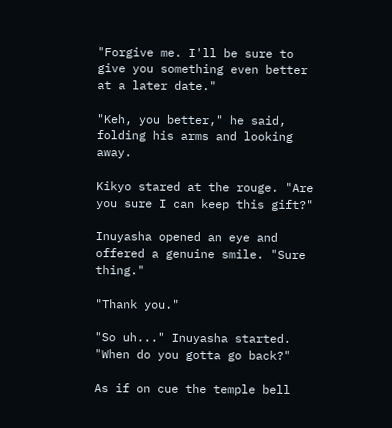"Forgive me. I'll be sure to give you something even better at a later date."

"Keh, you better," he said, folding his arms and looking away.

Kikyo stared at the rouge. "Are you sure I can keep this gift?"

Inuyasha opened an eye and offered a genuine smile. "Sure thing."

"Thank you."

"So uh..." Inuyasha started. "When do you gotta go back?"

As if on cue the temple bell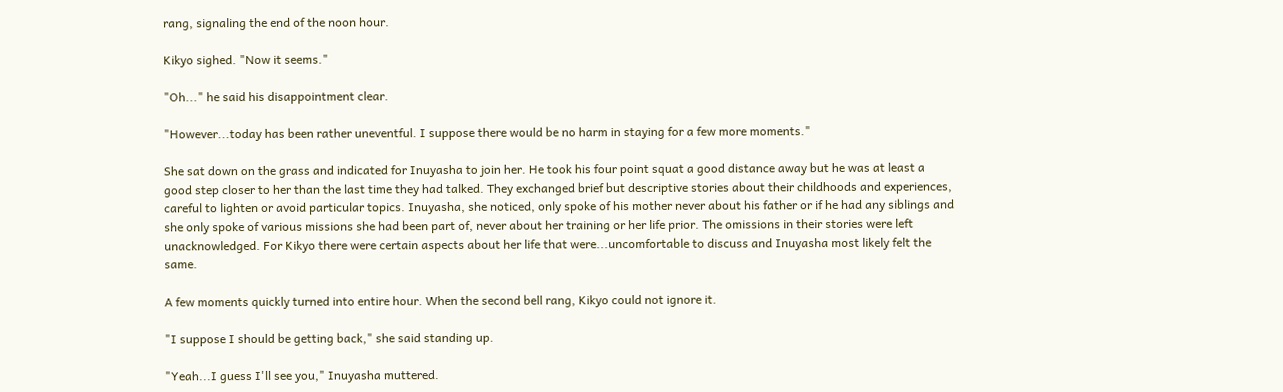rang, signaling the end of the noon hour.

Kikyo sighed. "Now it seems."

"Oh..." he said his disappointment clear.

"However...today has been rather uneventful. I suppose there would be no harm in staying for a few more moments."

She sat down on the grass and indicated for Inuyasha to join her. He took his four point squat a good distance away but he was at least a good step closer to her than the last time they had talked. They exchanged brief but descriptive stories about their childhoods and experiences, careful to lighten or avoid particular topics. Inuyasha, she noticed, only spoke of his mother never about his father or if he had any siblings and she only spoke of various missions she had been part of, never about her training or her life prior. The omissions in their stories were left unacknowledged. For Kikyo there were certain aspects about her life that were...uncomfortable to discuss and Inuyasha most likely felt the same.

A few moments quickly turned into entire hour. When the second bell rang, Kikyo could not ignore it.

"I suppose I should be getting back," she said standing up.

"Yeah...I guess I'll see you," Inuyasha muttered.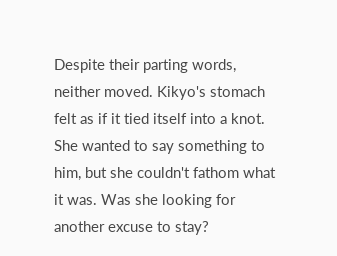Despite their parting words, neither moved. Kikyo's stomach felt as if it tied itself into a knot. She wanted to say something to him, but she couldn't fathom what it was. Was she looking for another excuse to stay?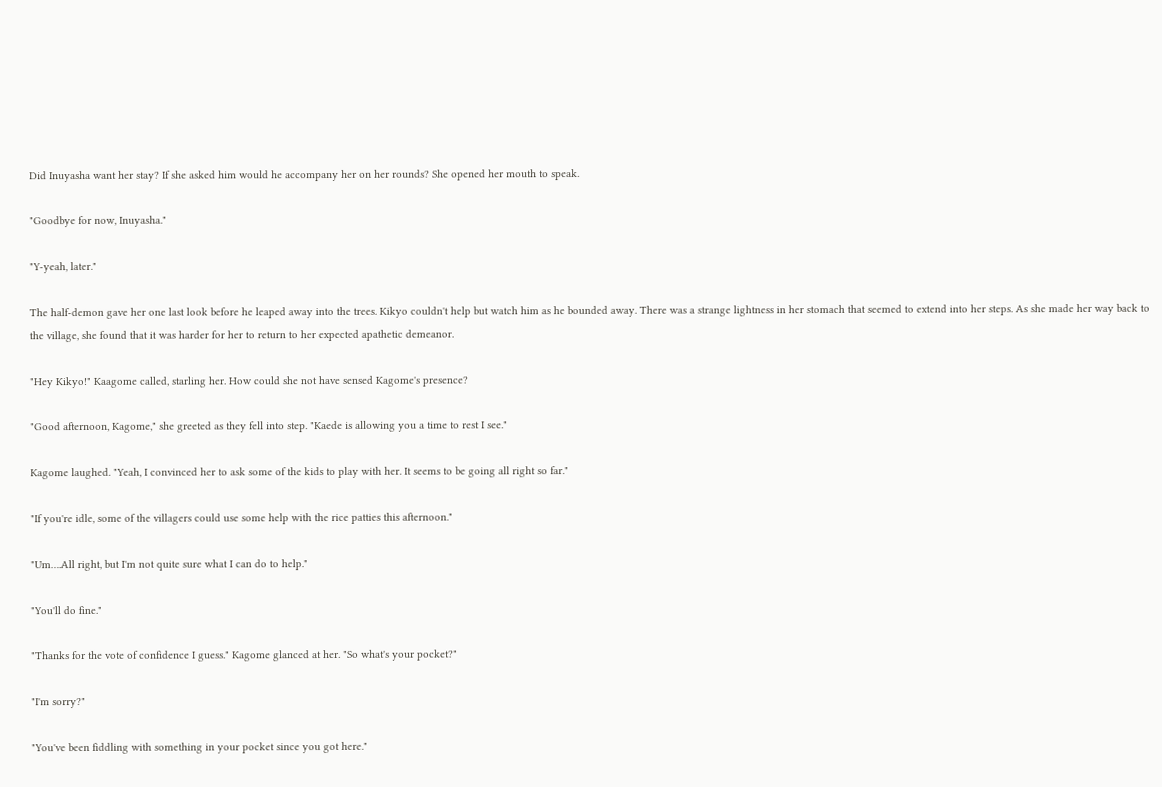Did Inuyasha want her stay? If she asked him would he accompany her on her rounds? She opened her mouth to speak.

"Goodbye for now, Inuyasha."

"Y-yeah, later."

The half-demon gave her one last look before he leaped away into the trees. Kikyo couldn't help but watch him as he bounded away. There was a strange lightness in her stomach that seemed to extend into her steps. As she made her way back to the village, she found that it was harder for her to return to her expected apathetic demeanor.

"Hey Kikyo!" Kaagome called, starling her. How could she not have sensed Kagome's presence?

"Good afternoon, Kagome," she greeted as they fell into step. "Kaede is allowing you a time to rest I see."

Kagome laughed. "Yeah, I convinced her to ask some of the kids to play with her. It seems to be going all right so far."

"If you're idle, some of the villagers could use some help with the rice patties this afternoon."

"Um….All right, but I'm not quite sure what I can do to help."

"You'll do fine."

"Thanks for the vote of confidence I guess." Kagome glanced at her. "So what's your pocket?"

"I'm sorry?"

"You've been fiddling with something in your pocket since you got here."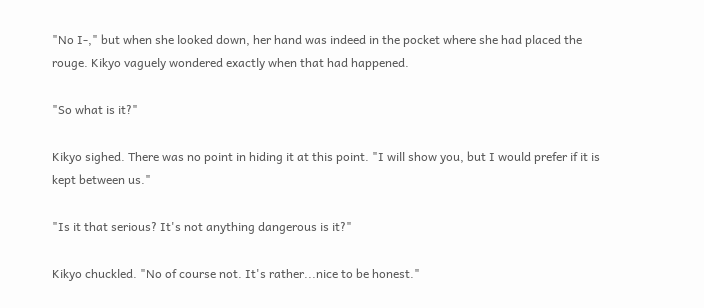"No I-," but when she looked down, her hand was indeed in the pocket where she had placed the rouge. Kikyo vaguely wondered exactly when that had happened.

"So what is it?"

Kikyo sighed. There was no point in hiding it at this point. "I will show you, but I would prefer if it is kept between us."

"Is it that serious? It's not anything dangerous is it?"

Kikyo chuckled. "No of course not. It's rather...nice to be honest."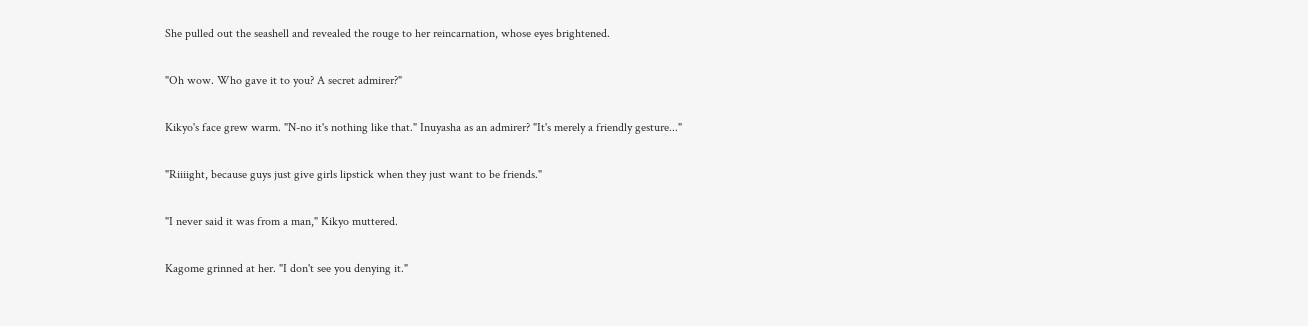She pulled out the seashell and revealed the rouge to her reincarnation, whose eyes brightened.

"Oh wow. Who gave it to you? A secret admirer?"

Kikyo's face grew warm. "N-no it's nothing like that." Inuyasha as an admirer? "It's merely a friendly gesture..."

"Riiiight, because guys just give girls lipstick when they just want to be friends."

"I never said it was from a man," Kikyo muttered.

Kagome grinned at her. "I don't see you denying it."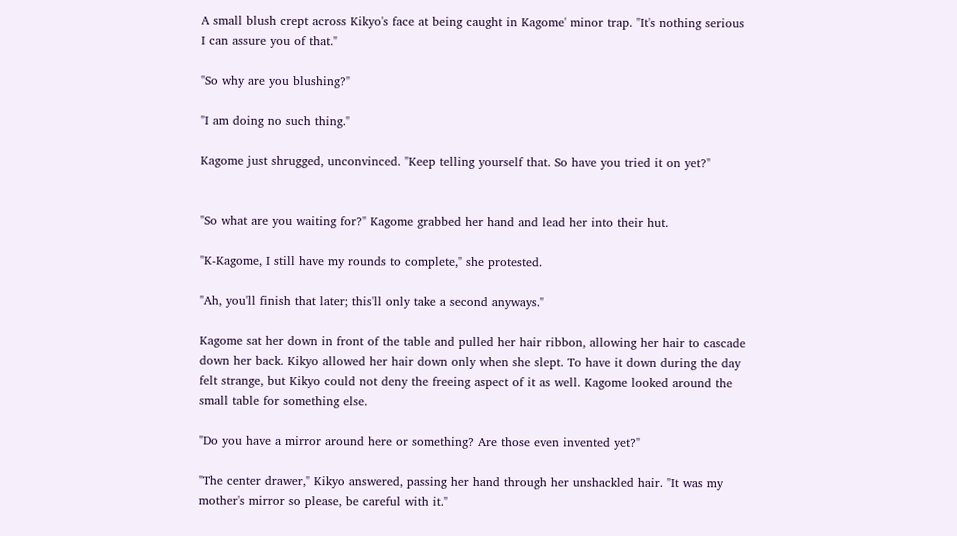A small blush crept across Kikyo's face at being caught in Kagome' minor trap. "It's nothing serious I can assure you of that."

"So why are you blushing?"

"I am doing no such thing."

Kagome just shrugged, unconvinced. "Keep telling yourself that. So have you tried it on yet?"


"So what are you waiting for?" Kagome grabbed her hand and lead her into their hut.

"K-Kagome, I still have my rounds to complete," she protested.

"Ah, you'll finish that later; this'll only take a second anyways."

Kagome sat her down in front of the table and pulled her hair ribbon, allowing her hair to cascade down her back. Kikyo allowed her hair down only when she slept. To have it down during the day felt strange, but Kikyo could not deny the freeing aspect of it as well. Kagome looked around the small table for something else.

"Do you have a mirror around here or something? Are those even invented yet?"

"The center drawer," Kikyo answered, passing her hand through her unshackled hair. "It was my mother's mirror so please, be careful with it."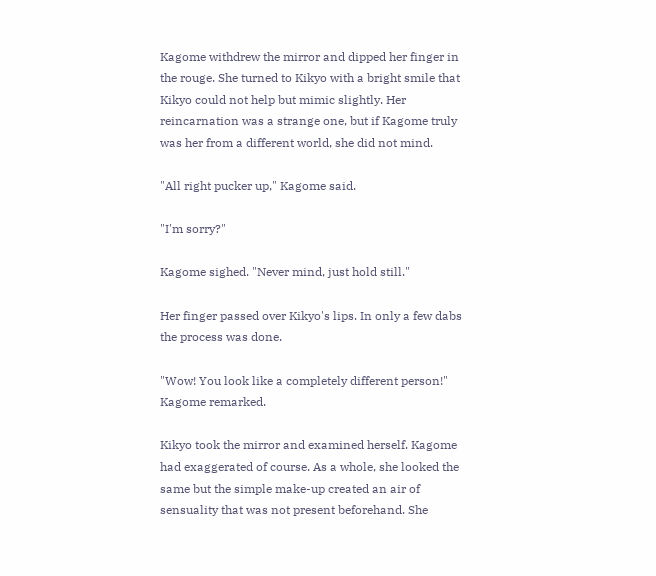Kagome withdrew the mirror and dipped her finger in the rouge. She turned to Kikyo with a bright smile that Kikyo could not help but mimic slightly. Her reincarnation was a strange one, but if Kagome truly was her from a different world, she did not mind.

"All right pucker up," Kagome said.

"I'm sorry?"

Kagome sighed. "Never mind, just hold still."

Her finger passed over Kikyo's lips. In only a few dabs the process was done.

"Wow! You look like a completely different person!" Kagome remarked.

Kikyo took the mirror and examined herself. Kagome had exaggerated of course. As a whole, she looked the same but the simple make-up created an air of sensuality that was not present beforehand. She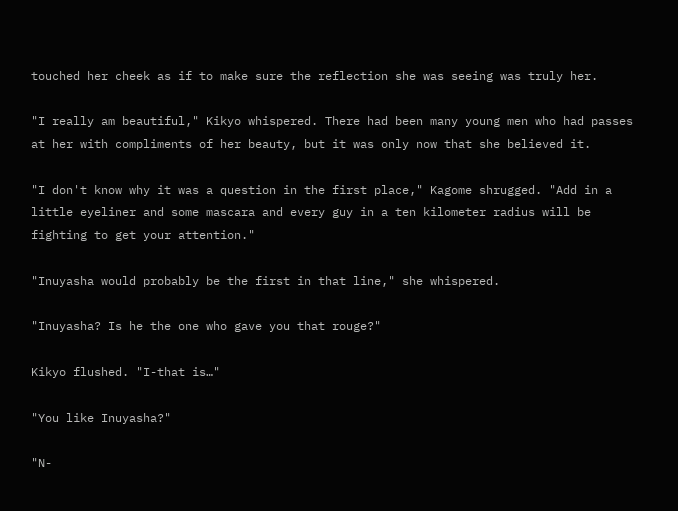touched her cheek as if to make sure the reflection she was seeing was truly her.

"I really am beautiful," Kikyo whispered. There had been many young men who had passes at her with compliments of her beauty, but it was only now that she believed it.

"I don't know why it was a question in the first place," Kagome shrugged. "Add in a little eyeliner and some mascara and every guy in a ten kilometer radius will be fighting to get your attention."

"Inuyasha would probably be the first in that line," she whispered.

"Inuyasha? Is he the one who gave you that rouge?"

Kikyo flushed. "I-that is…"

"You like Inuyasha?"

"N-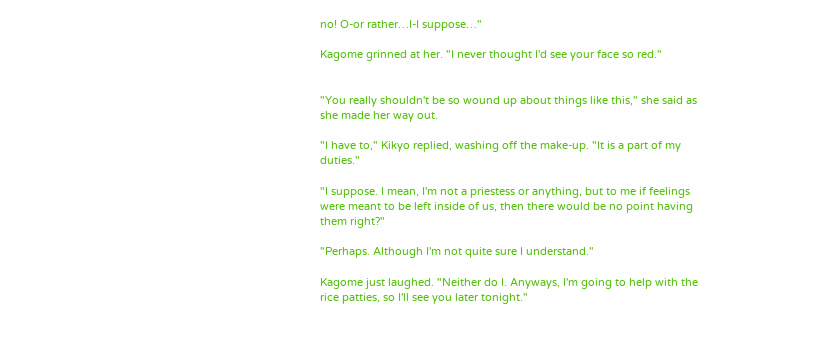no! O-or rather…I-I suppose…"

Kagome grinned at her. "I never thought I'd see your face so red."


"You really shouldn't be so wound up about things like this," she said as she made her way out.

"I have to," Kikyo replied, washing off the make-up. "It is a part of my duties."

"I suppose. I mean, I'm not a priestess or anything, but to me if feelings were meant to be left inside of us, then there would be no point having them right?"

"Perhaps. Although I'm not quite sure I understand."

Kagome just laughed. "Neither do I. Anyways, I'm going to help with the rice patties, so I'll see you later tonight."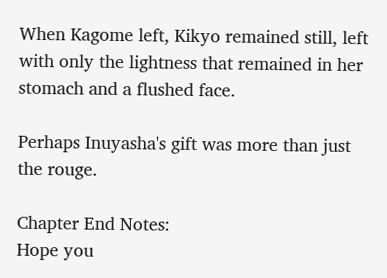When Kagome left, Kikyo remained still, left with only the lightness that remained in her stomach and a flushed face.

Perhaps Inuyasha's gift was more than just the rouge.

Chapter End Notes:
Hope you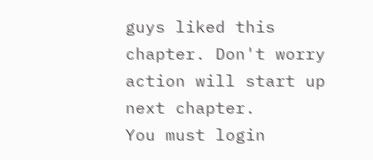guys liked this chapter. Don't worry action will start up next chapter.
You must login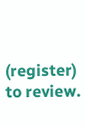(register) to review.